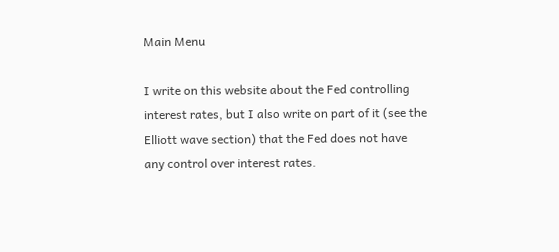Main Menu

I write on this website about the Fed controlling interest rates, but I also write on part of it (see the Elliott wave section) that the Fed does not have any control over interest rates.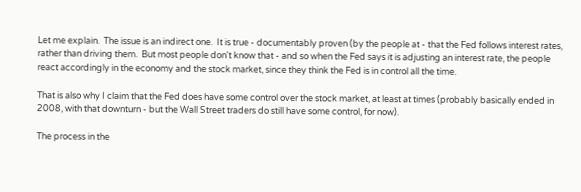Let me explain.  The issue is an indirect one.  It is true - documentably proven (by the people at - that the Fed follows interest rates, rather than driving them.  But most people don't know that - and so when the Fed says it is adjusting an interest rate, the people react accordingly in the economy and the stock market, since they think the Fed is in control all the time.

That is also why I claim that the Fed does have some control over the stock market, at least at times (probably basically ended in 2008, with that downturn - but the Wall Street traders do still have some control, for now).

The process in the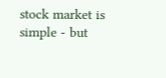stock market is simple - but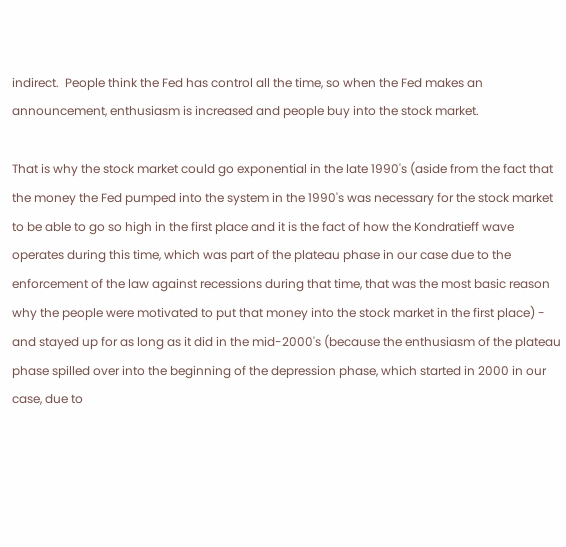indirect.  People think the Fed has control all the time, so when the Fed makes an announcement, enthusiasm is increased and people buy into the stock market.

That is why the stock market could go exponential in the late 1990's (aside from the fact that the money the Fed pumped into the system in the 1990's was necessary for the stock market to be able to go so high in the first place and it is the fact of how the Kondratieff wave operates during this time, which was part of the plateau phase in our case due to the enforcement of the law against recessions during that time, that was the most basic reason why the people were motivated to put that money into the stock market in the first place) - and stayed up for as long as it did in the mid-2000's (because the enthusiasm of the plateau phase spilled over into the beginning of the depression phase, which started in 2000 in our case, due to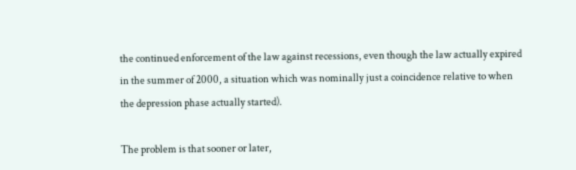the continued enforcement of the law against recessions, even though the law actually expired in the summer of 2000, a situation which was nominally just a coincidence relative to when the depression phase actually started).

The problem is that sooner or later,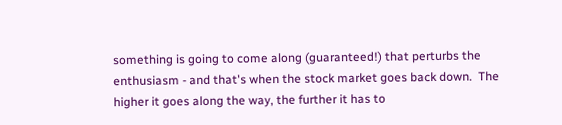something is going to come along (guaranteed!) that perturbs the enthusiasm - and that's when the stock market goes back down.  The higher it goes along the way, the further it has to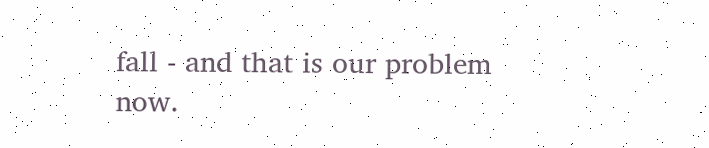fall - and that is our problem now.